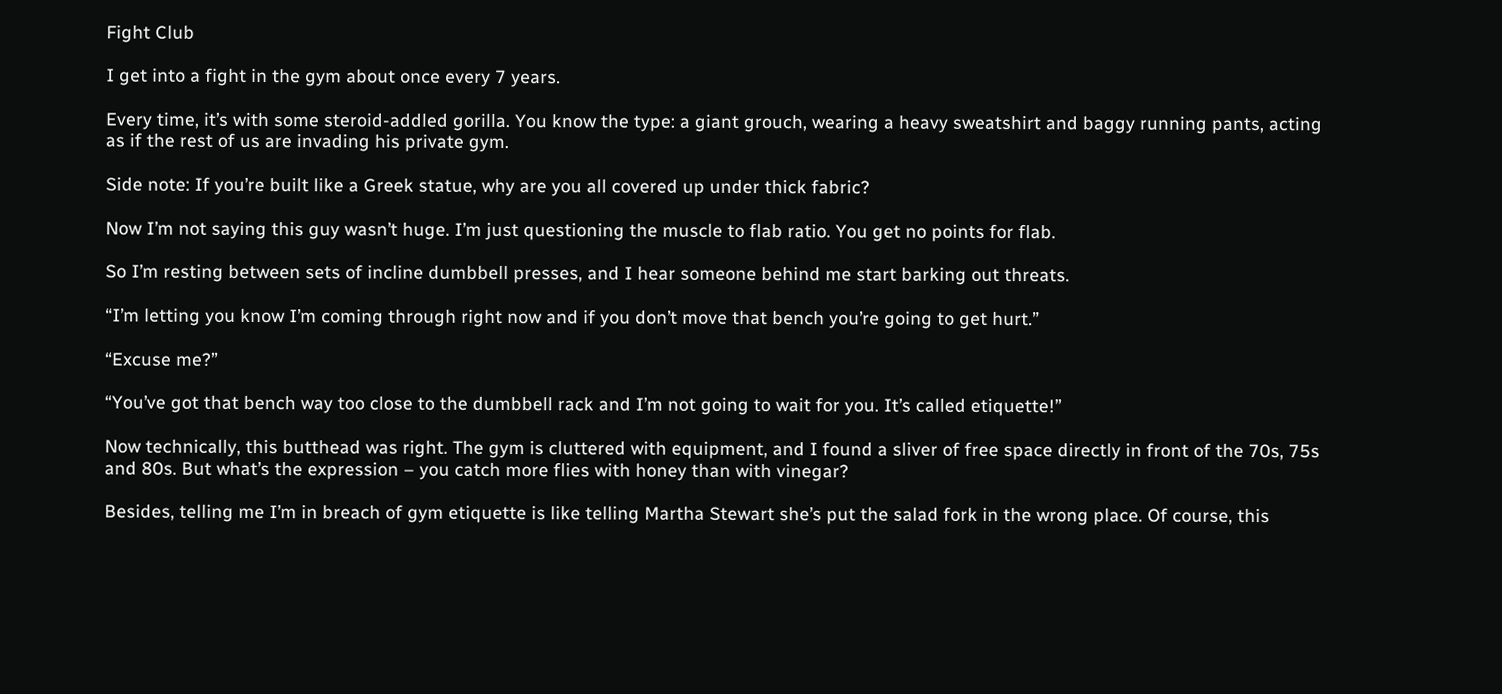Fight Club

I get into a fight in the gym about once every 7 years.

Every time, it’s with some steroid-addled gorilla. You know the type: a giant grouch, wearing a heavy sweatshirt and baggy running pants, acting as if the rest of us are invading his private gym.

Side note: If you’re built like a Greek statue, why are you all covered up under thick fabric?

Now I’m not saying this guy wasn’t huge. I’m just questioning the muscle to flab ratio. You get no points for flab.

So I’m resting between sets of incline dumbbell presses, and I hear someone behind me start barking out threats.

“I’m letting you know I’m coming through right now and if you don’t move that bench you’re going to get hurt.”

“Excuse me?”

“You’ve got that bench way too close to the dumbbell rack and I’m not going to wait for you. It’s called etiquette!”

Now technically, this butthead was right. The gym is cluttered with equipment, and I found a sliver of free space directly in front of the 70s, 75s and 80s. But what’s the expression – you catch more flies with honey than with vinegar?

Besides, telling me I’m in breach of gym etiquette is like telling Martha Stewart she’s put the salad fork in the wrong place. Of course, this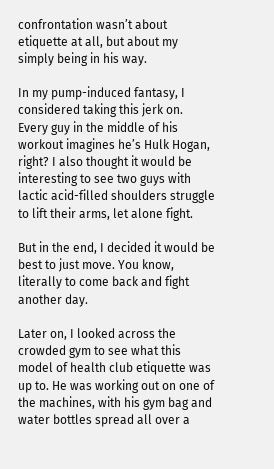confrontation wasn’t about etiquette at all, but about my simply being in his way.

In my pump-induced fantasy, I considered taking this jerk on. Every guy in the middle of his workout imagines he’s Hulk Hogan, right? I also thought it would be interesting to see two guys with lactic acid-filled shoulders struggle to lift their arms, let alone fight.

But in the end, I decided it would be best to just move. You know, literally to come back and fight another day.

Later on, I looked across the crowded gym to see what this model of health club etiquette was up to. He was working out on one of the machines, with his gym bag and water bottles spread all over a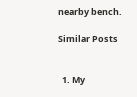nearby bench.

Similar Posts


  1. My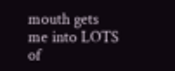mouth gets me into LOTS of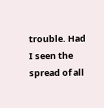trouble. Had I seen the spread of all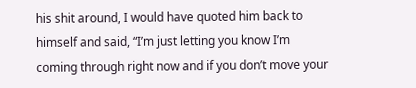his shit around, I would have quoted him back to himself and said, “I’m just letting you know I’m coming through right now and if you don’t move your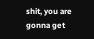shit, you are gonna get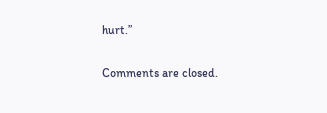hurt.”

Comments are closed.